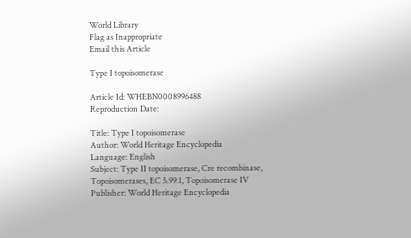World Library
Flag as Inappropriate
Email this Article

Type I topoisomerase

Article Id: WHEBN0008996488
Reproduction Date:

Title: Type I topoisomerase
Author: World Heritage Encyclopedia
Language: English
Subject: Type II topoisomerase, Cre recombinase, Topoisomerases, EC 5.99.1, Topoisomerase IV
Publisher: World Heritage Encyclopedia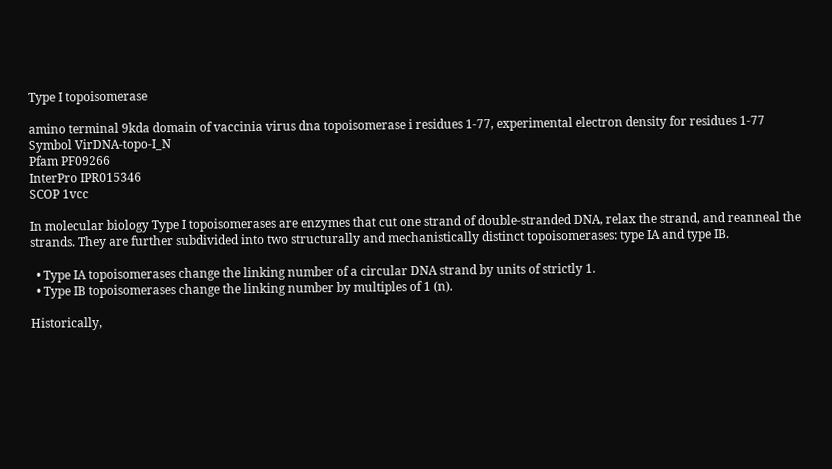Type I topoisomerase

amino terminal 9kda domain of vaccinia virus dna topoisomerase i residues 1-77, experimental electron density for residues 1-77
Symbol VirDNA-topo-I_N
Pfam PF09266
InterPro IPR015346
SCOP 1vcc

In molecular biology Type I topoisomerases are enzymes that cut one strand of double-stranded DNA, relax the strand, and reanneal the strands. They are further subdivided into two structurally and mechanistically distinct topoisomerases: type IA and type IB.

  • Type IA topoisomerases change the linking number of a circular DNA strand by units of strictly 1.
  • Type IB topoisomerases change the linking number by multiples of 1 (n).

Historically,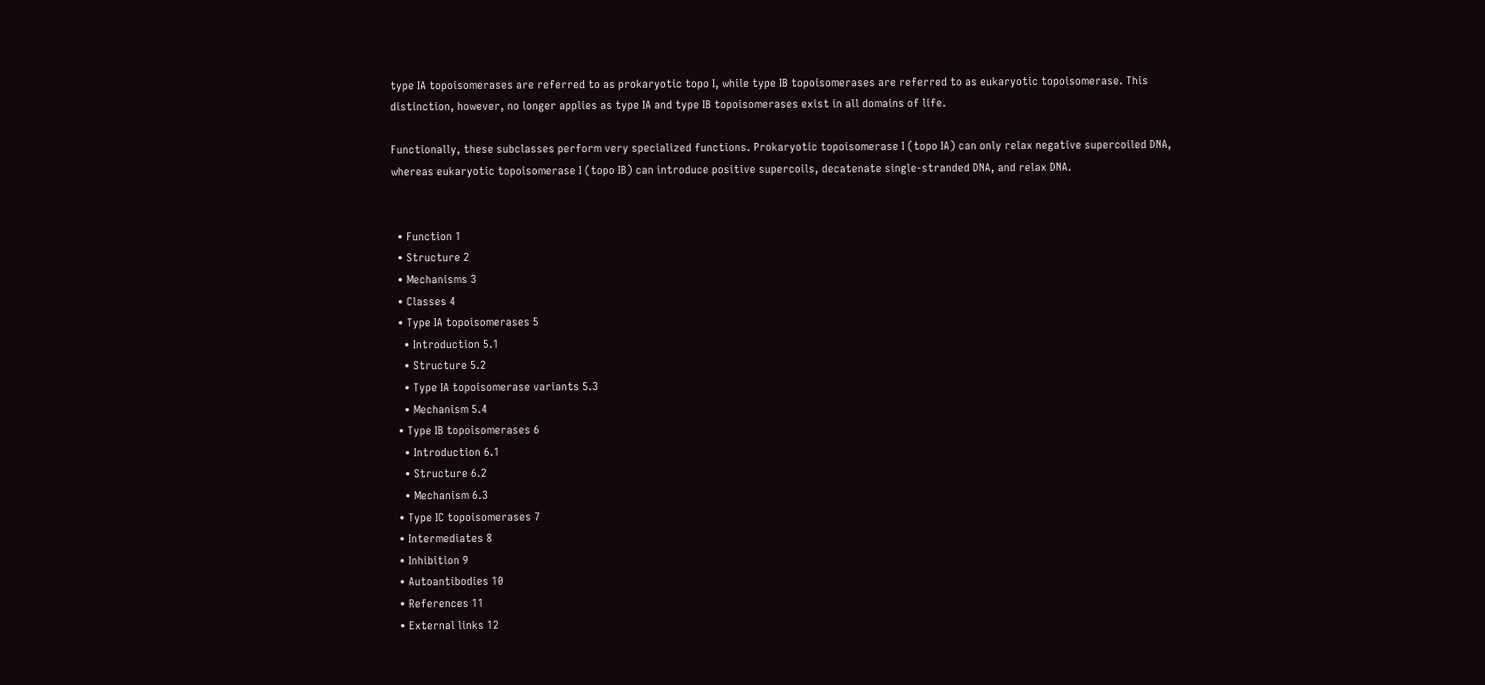type IA topoisomerases are referred to as prokaryotic topo I, while type IB topoisomerases are referred to as eukaryotic topoisomerase. This distinction, however, no longer applies as type IA and type IB topoisomerases exist in all domains of life.

Functionally, these subclasses perform very specialized functions. Prokaryotic topoisomerase I (topo IA) can only relax negative supercoiled DNA, whereas eukaryotic topoisomerase I (topo IB) can introduce positive supercoils, decatenate single-stranded DNA, and relax DNA.


  • Function 1
  • Structure 2
  • Mechanisms 3
  • Classes 4
  • Type IA topoisomerases 5
    • Introduction 5.1
    • Structure 5.2
    • Type IA topoisomerase variants 5.3
    • Mechanism 5.4
  • Type IB topoisomerases 6
    • Introduction 6.1
    • Structure 6.2
    • Mechanism 6.3
  • Type IC topoisomerases 7
  • Intermediates 8
  • Inhibition 9
  • Autoantibodies 10
  • References 11
  • External links 12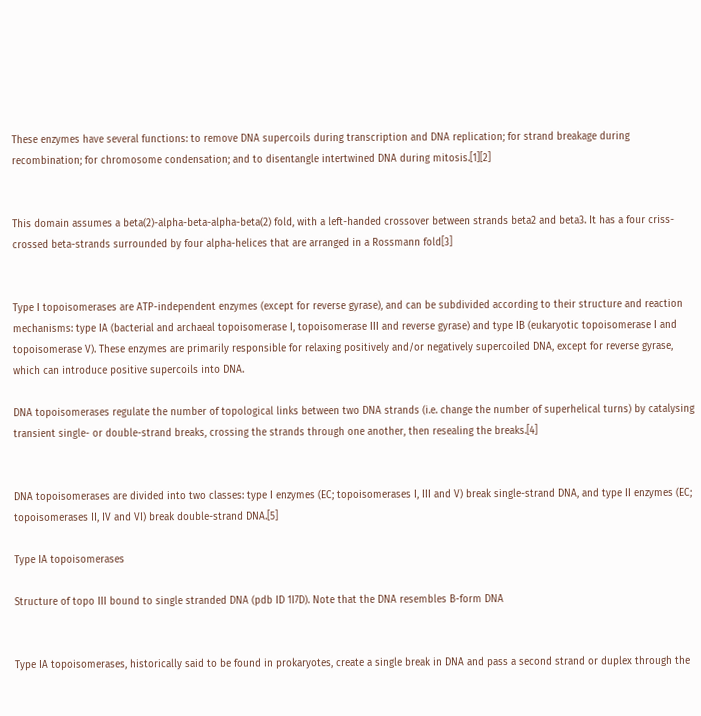These enzymes have several functions: to remove DNA supercoils during transcription and DNA replication; for strand breakage during recombination; for chromosome condensation; and to disentangle intertwined DNA during mitosis.[1][2]


This domain assumes a beta(2)-alpha-beta-alpha-beta(2) fold, with a left-handed crossover between strands beta2 and beta3. It has a four criss-crossed beta-strands surrounded by four alpha-helices that are arranged in a Rossmann fold[3]


Type I topoisomerases are ATP-independent enzymes (except for reverse gyrase), and can be subdivided according to their structure and reaction mechanisms: type IA (bacterial and archaeal topoisomerase I, topoisomerase III and reverse gyrase) and type IB (eukaryotic topoisomerase I and topoisomerase V). These enzymes are primarily responsible for relaxing positively and/or negatively supercoiled DNA, except for reverse gyrase, which can introduce positive supercoils into DNA.

DNA topoisomerases regulate the number of topological links between two DNA strands (i.e. change the number of superhelical turns) by catalysing transient single- or double-strand breaks, crossing the strands through one another, then resealing the breaks.[4]


DNA topoisomerases are divided into two classes: type I enzymes (EC; topoisomerases I, III and V) break single-strand DNA, and type II enzymes (EC; topoisomerases II, IV and VI) break double-strand DNA.[5]

Type IA topoisomerases

Structure of topo III bound to single stranded DNA (pdb ID 1I7D). Note that the DNA resembles B-form DNA


Type IA topoisomerases, historically said to be found in prokaryotes, create a single break in DNA and pass a second strand or duplex through the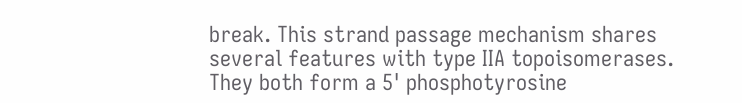break. This strand passage mechanism shares several features with type IIA topoisomerases. They both form a 5' phosphotyrosine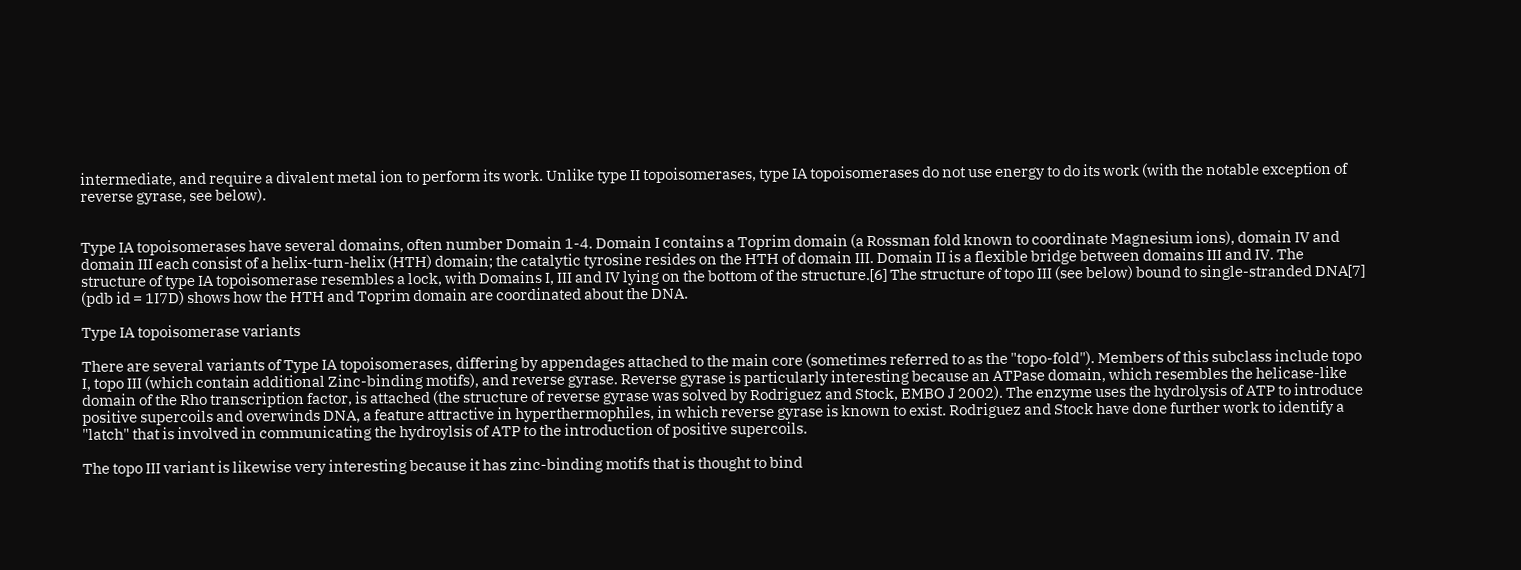intermediate, and require a divalent metal ion to perform its work. Unlike type II topoisomerases, type IA topoisomerases do not use energy to do its work (with the notable exception of reverse gyrase, see below).


Type IA topoisomerases have several domains, often number Domain 1-4. Domain I contains a Toprim domain (a Rossman fold known to coordinate Magnesium ions), domain IV and domain III each consist of a helix-turn-helix (HTH) domain; the catalytic tyrosine resides on the HTH of domain III. Domain II is a flexible bridge between domains III and IV. The structure of type IA topoisomerase resembles a lock, with Domains I, III and IV lying on the bottom of the structure.[6] The structure of topo III (see below) bound to single-stranded DNA[7] (pdb id = 1I7D) shows how the HTH and Toprim domain are coordinated about the DNA.

Type IA topoisomerase variants

There are several variants of Type IA topoisomerases, differing by appendages attached to the main core (sometimes referred to as the "topo-fold"). Members of this subclass include topo I, topo III (which contain additional Zinc-binding motifs), and reverse gyrase. Reverse gyrase is particularly interesting because an ATPase domain, which resembles the helicase-like domain of the Rho transcription factor, is attached (the structure of reverse gyrase was solved by Rodriguez and Stock, EMBO J 2002). The enzyme uses the hydrolysis of ATP to introduce positive supercoils and overwinds DNA, a feature attractive in hyperthermophiles, in which reverse gyrase is known to exist. Rodriguez and Stock have done further work to identify a "latch" that is involved in communicating the hydroylsis of ATP to the introduction of positive supercoils.

The topo III variant is likewise very interesting because it has zinc-binding motifs that is thought to bind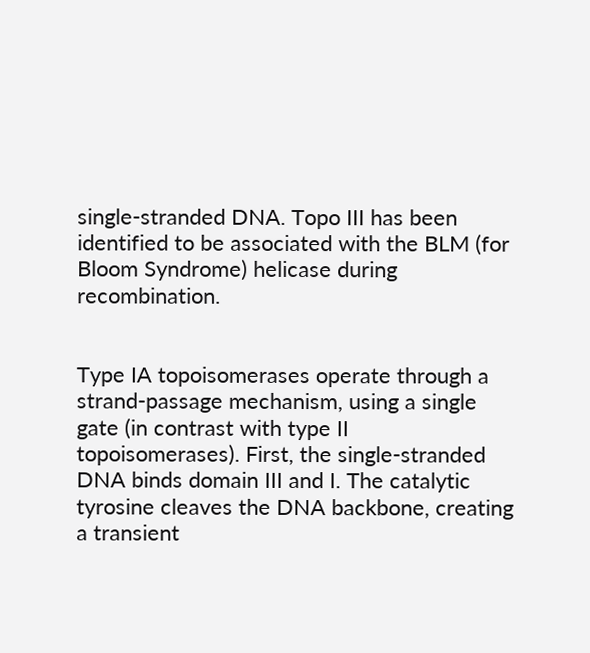single-stranded DNA. Topo III has been identified to be associated with the BLM (for Bloom Syndrome) helicase during recombination.


Type IA topoisomerases operate through a strand-passage mechanism, using a single gate (in contrast with type II topoisomerases). First, the single-stranded DNA binds domain III and I. The catalytic tyrosine cleaves the DNA backbone, creating a transient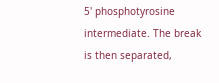5' phosphotyrosine intermediate. The break is then separated,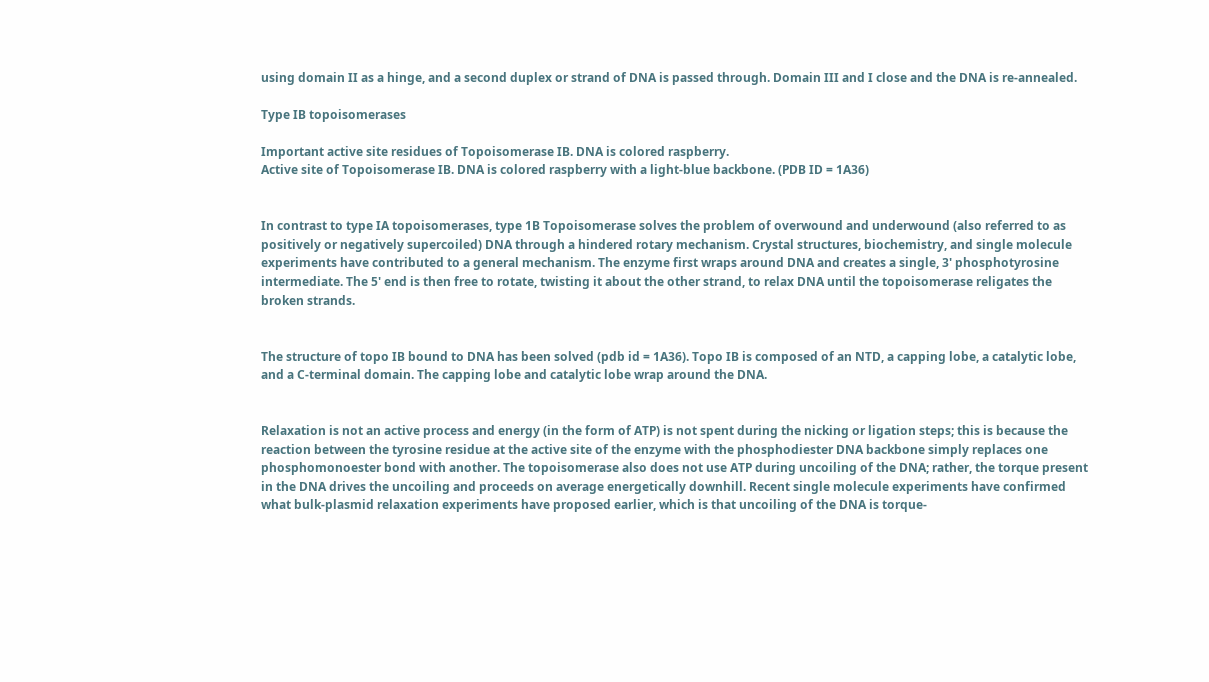using domain II as a hinge, and a second duplex or strand of DNA is passed through. Domain III and I close and the DNA is re-annealed.

Type IB topoisomerases

Important active site residues of Topoisomerase IB. DNA is colored raspberry.
Active site of Topoisomerase IB. DNA is colored raspberry with a light-blue backbone. (PDB ID = 1A36)


In contrast to type IA topoisomerases, type 1B Topoisomerase solves the problem of overwound and underwound (also referred to as positively or negatively supercoiled) DNA through a hindered rotary mechanism. Crystal structures, biochemistry, and single molecule experiments have contributed to a general mechanism. The enzyme first wraps around DNA and creates a single, 3' phosphotyrosine intermediate. The 5' end is then free to rotate, twisting it about the other strand, to relax DNA until the topoisomerase religates the broken strands.


The structure of topo IB bound to DNA has been solved (pdb id = 1A36). Topo IB is composed of an NTD, a capping lobe, a catalytic lobe, and a C-terminal domain. The capping lobe and catalytic lobe wrap around the DNA.


Relaxation is not an active process and energy (in the form of ATP) is not spent during the nicking or ligation steps; this is because the reaction between the tyrosine residue at the active site of the enzyme with the phosphodiester DNA backbone simply replaces one phosphomonoester bond with another. The topoisomerase also does not use ATP during uncoiling of the DNA; rather, the torque present in the DNA drives the uncoiling and proceeds on average energetically downhill. Recent single molecule experiments have confirmed what bulk-plasmid relaxation experiments have proposed earlier, which is that uncoiling of the DNA is torque-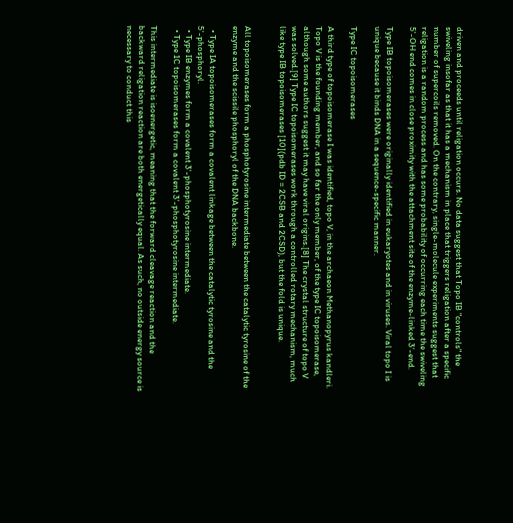driven and proceeds until religation occurs. No data suggest that Topo IB "controls" the swiveling insofar as that it has a mechanism in place that triggers religation after a specific number of supercoils removed. On the contrary, single-molecule experiments suggest that religation is a random process and has some probability of occurring each time the swiveling 5'-OH end comes in close proximity with the attachment site of the enzyme-linked 3'-end.

Type IB topoisomerases were originally identified in eukaryotes and in viruses. Viral topo I is unique because it binds DNA in a sequence-specific manner.

Type IC topoisomerases

A third type of topoisomerase I was identified, topo V, in the archaeon Methanopyrus kandleri. Topo V is the founding member, and so far the only member, of the type IC topoisomerase, although some authors suggest it may have viral origins.[8] The crystal structure of topo V was solved.[9] Type IC topoisomerases work through a controlled rotary mechanism, much like type IB topoisomerases [10](pdb ID = 2CSB and 2CSD), but the fold is unique.


All topoisomerases form a phosphotyrosine intermediate between the catalytic tyrosine of the enzyme and the scissile phosphoryl of the DNA backbone.

  • Type IA topoisomerases form a covalent linkage between the catalytic tyrosine and the 5'-phosphoryl.
  • Type IB enzymes form a covalent 3'-phosphotyrosine intermediate.
  • Type 1C topoisomerases form a covalent 3'-phosphotyrosine intermediate.

This intermediate is isoenergetic, meaning that the forward cleavage reaction and the backward religation reaction are both energetically equal. As such, no outside energy source is necessary to conduct this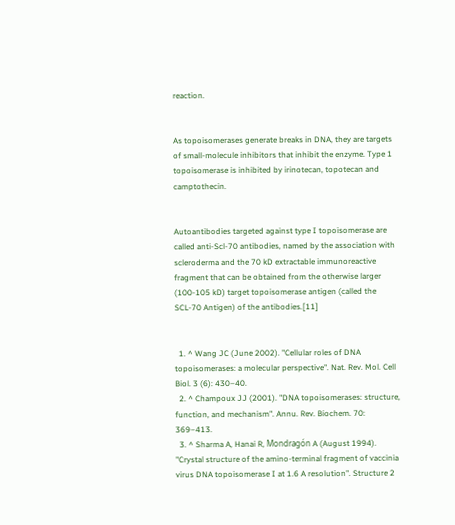reaction.


As topoisomerases generate breaks in DNA, they are targets of small-molecule inhibitors that inhibit the enzyme. Type 1 topoisomerase is inhibited by irinotecan, topotecan and camptothecin.


Autoantibodies targeted against type I topoisomerase are called anti-Scl-70 antibodies, named by the association with scleroderma and the 70 kD extractable immunoreactive fragment that can be obtained from the otherwise larger (100-105 kD) target topoisomerase antigen (called the SCL-70 Antigen) of the antibodies.[11]


  1. ^ Wang JC (June 2002). "Cellular roles of DNA topoisomerases: a molecular perspective". Nat. Rev. Mol. Cell Biol. 3 (6): 430–40.
  2. ^ Champoux JJ (2001). "DNA topoisomerases: structure, function, and mechanism". Annu. Rev. Biochem. 70: 369–413.
  3. ^ Sharma A, Hanai R, Mondragón A (August 1994). "Crystal structure of the amino-terminal fragment of vaccinia virus DNA topoisomerase I at 1.6 A resolution". Structure 2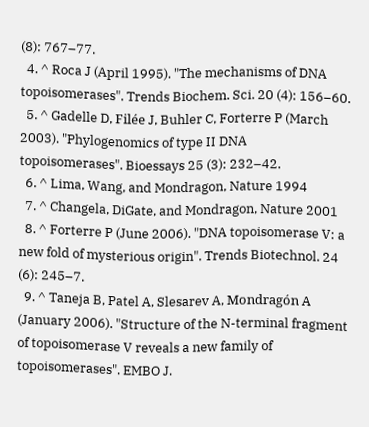(8): 767–77.
  4. ^ Roca J (April 1995). "The mechanisms of DNA topoisomerases". Trends Biochem. Sci. 20 (4): 156–60.
  5. ^ Gadelle D, Filée J, Buhler C, Forterre P (March 2003). "Phylogenomics of type II DNA topoisomerases". Bioessays 25 (3): 232–42.
  6. ^ Lima, Wang, and Mondragon, Nature 1994
  7. ^ Changela, DiGate, and Mondragon, Nature 2001
  8. ^ Forterre P (June 2006). "DNA topoisomerase V: a new fold of mysterious origin". Trends Biotechnol. 24 (6): 245–7.
  9. ^ Taneja B, Patel A, Slesarev A, Mondragón A (January 2006). "Structure of the N-terminal fragment of topoisomerase V reveals a new family of topoisomerases". EMBO J.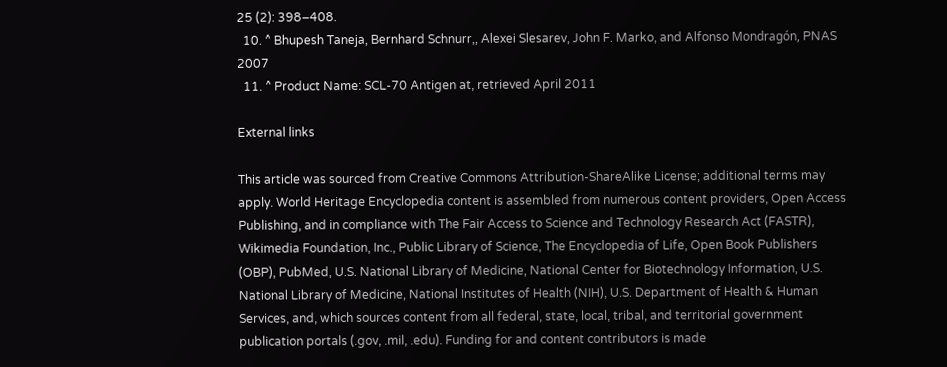25 (2): 398–408.
  10. ^ Bhupesh Taneja, Bernhard Schnurr,, Alexei Slesarev, John F. Marko, and Alfonso Mondragón, PNAS 2007
  11. ^ Product Name: SCL-70 Antigen at, retrieved April 2011

External links

This article was sourced from Creative Commons Attribution-ShareAlike License; additional terms may apply. World Heritage Encyclopedia content is assembled from numerous content providers, Open Access Publishing, and in compliance with The Fair Access to Science and Technology Research Act (FASTR), Wikimedia Foundation, Inc., Public Library of Science, The Encyclopedia of Life, Open Book Publishers (OBP), PubMed, U.S. National Library of Medicine, National Center for Biotechnology Information, U.S. National Library of Medicine, National Institutes of Health (NIH), U.S. Department of Health & Human Services, and, which sources content from all federal, state, local, tribal, and territorial government publication portals (.gov, .mil, .edu). Funding for and content contributors is made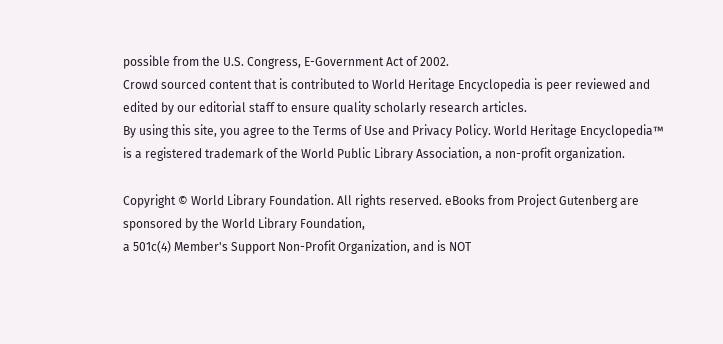possible from the U.S. Congress, E-Government Act of 2002.
Crowd sourced content that is contributed to World Heritage Encyclopedia is peer reviewed and edited by our editorial staff to ensure quality scholarly research articles.
By using this site, you agree to the Terms of Use and Privacy Policy. World Heritage Encyclopedia™ is a registered trademark of the World Public Library Association, a non-profit organization.

Copyright © World Library Foundation. All rights reserved. eBooks from Project Gutenberg are sponsored by the World Library Foundation,
a 501c(4) Member's Support Non-Profit Organization, and is NOT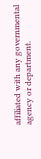affiliated with any governmental agency or department.